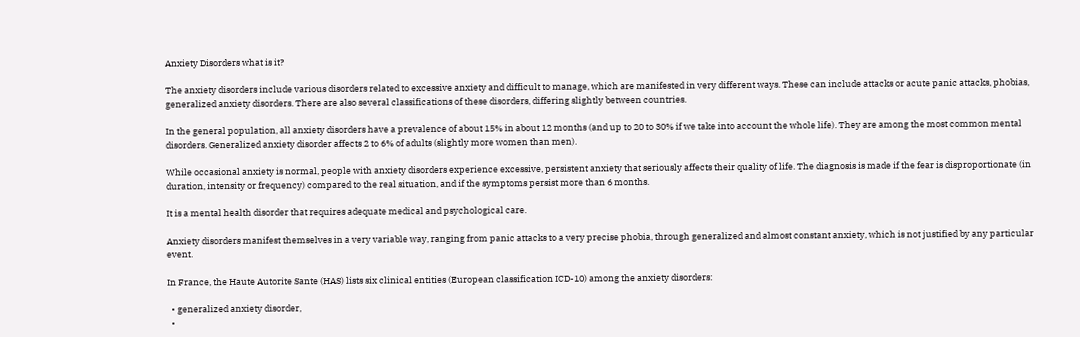Anxiety Disorders what is it?

The anxiety disorders include various disorders related to excessive anxiety and difficult to manage, which are manifested in very different ways. These can include attacks or acute panic attacks, phobias, generalized anxiety disorders. There are also several classifications of these disorders, differing slightly between countries.

In the general population, all anxiety disorders have a prevalence of about 15% in about 12 months (and up to 20 to 30% if we take into account the whole life). They are among the most common mental disorders. Generalized anxiety disorder affects 2 to 6% of adults (slightly more women than men).

While occasional anxiety is normal, people with anxiety disorders experience excessive, persistent anxiety that seriously affects their quality of life. The diagnosis is made if the fear is disproportionate (in duration, intensity or frequency) compared to the real situation, and if the symptoms persist more than 6 months.

It is a mental health disorder that requires adequate medical and psychological care.

Anxiety disorders manifest themselves in a very variable way, ranging from panic attacks to a very precise phobia, through generalized and almost constant anxiety, which is not justified by any particular event.

In France, the Haute Autorite Sante (HAS) lists six clinical entities (European classification ICD-10) among the anxiety disorders:

  • generalized anxiety disorder,
  •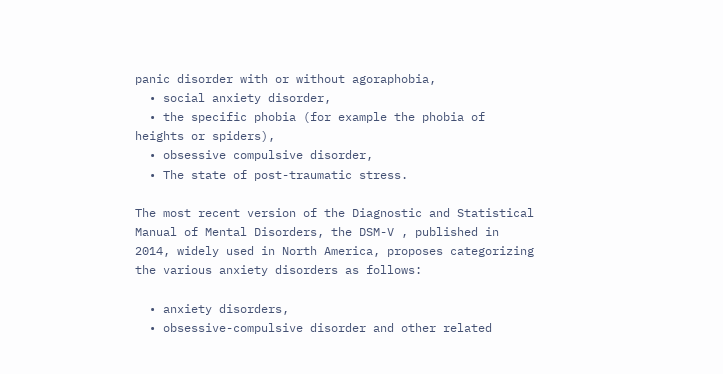panic disorder with or without agoraphobia,
  • social anxiety disorder,
  • the specific phobia (for example the phobia of heights or spiders),
  • obsessive compulsive disorder,
  • The state of post-traumatic stress.

The most recent version of the Diagnostic and Statistical Manual of Mental Disorders, the DSM-V , published in 2014, widely used in North America, proposes categorizing the various anxiety disorders as follows:

  • anxiety disorders,
  • obsessive-compulsive disorder and other related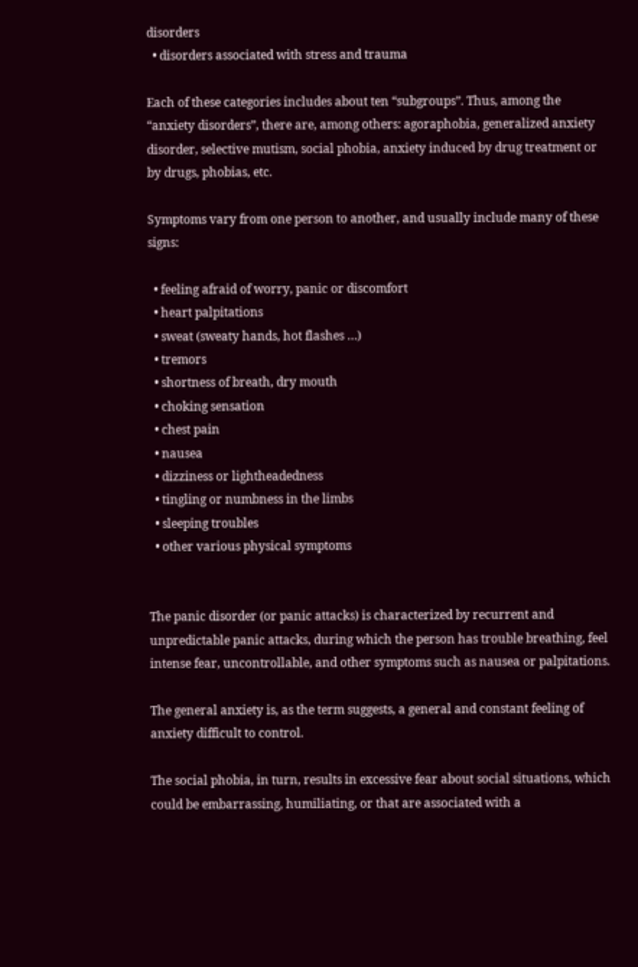disorders
  • disorders associated with stress and trauma

Each of these categories includes about ten “subgroups”. Thus, among the “anxiety disorders”, there are, among others: agoraphobia, generalized anxiety disorder, selective mutism, social phobia, anxiety induced by drug treatment or by drugs, phobias, etc.

Symptoms vary from one person to another, and usually include many of these signs:

  • feeling afraid of worry, panic or discomfort
  • heart palpitations
  • sweat (sweaty hands, hot flashes …)
  • tremors
  • shortness of breath, dry mouth
  • choking sensation
  • chest pain
  • nausea
  • dizziness or lightheadedness
  • tingling or numbness in the limbs
  • sleeping troubles
  • other various physical symptoms


The panic disorder (or panic attacks) is characterized by recurrent and unpredictable panic attacks, during which the person has trouble breathing, feel intense fear, uncontrollable, and other symptoms such as nausea or palpitations.

The general anxiety is, as the term suggests, a general and constant feeling of anxiety difficult to control.

The social phobia, in turn, results in excessive fear about social situations, which could be embarrassing, humiliating, or that are associated with a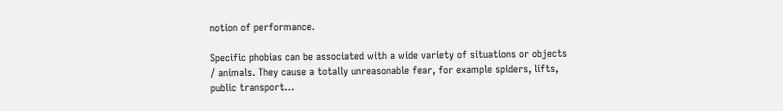notion of performance.

Specific phobias can be associated with a wide variety of situations or objects / animals. They cause a totally unreasonable fear, for example spiders, lifts, public transport…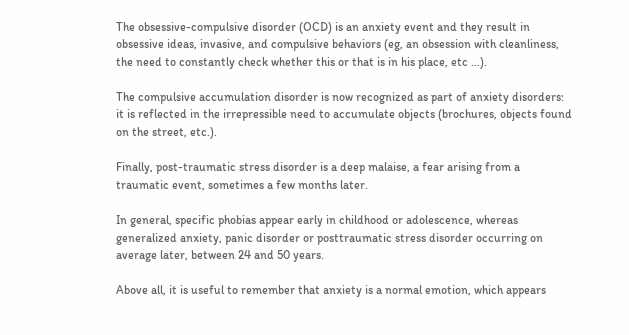The obsessive-compulsive disorder (OCD) is an anxiety event and they result in obsessive ideas, invasive, and compulsive behaviors (eg, an obsession with cleanliness, the need to constantly check whether this or that is in his place, etc …).

The compulsive accumulation disorder is now recognized as part of anxiety disorders: it is reflected in the irrepressible need to accumulate objects (brochures, objects found on the street, etc.).

Finally, post-traumatic stress disorder is a deep malaise, a fear arising from a traumatic event, sometimes a few months later.

In general, specific phobias appear early in childhood or adolescence, whereas generalized anxiety, panic disorder or posttraumatic stress disorder occurring on average later, between 24 and 50 years.

Above all, it is useful to remember that anxiety is a normal emotion, which appears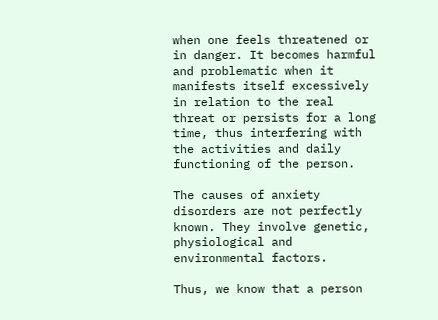when one feels threatened or in danger. It becomes harmful and problematic when it manifests itself excessively in relation to the real threat or persists for a long time, thus interfering with the activities and daily functioning of the person.

The causes of anxiety disorders are not perfectly known. They involve genetic, physiological and environmental factors.

Thus, we know that a person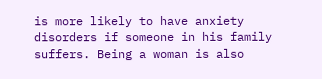is more likely to have anxiety disorders if someone in his family suffers. Being a woman is also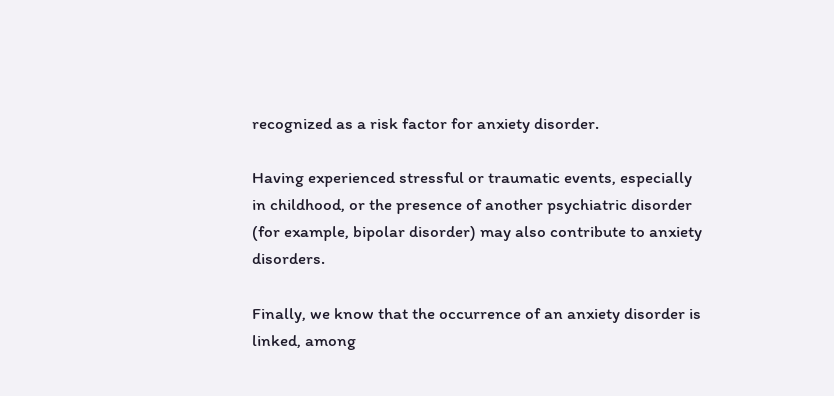recognized as a risk factor for anxiety disorder.

Having experienced stressful or traumatic events, especially in childhood, or the presence of another psychiatric disorder (for example, bipolar disorder) may also contribute to anxiety disorders.

Finally, we know that the occurrence of an anxiety disorder is linked, among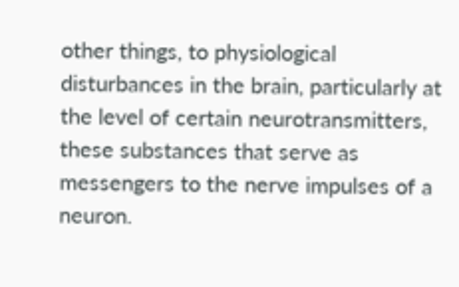other things, to physiological disturbances in the brain, particularly at the level of certain neurotransmitters, these substances that serve as messengers to the nerve impulses of a neuron.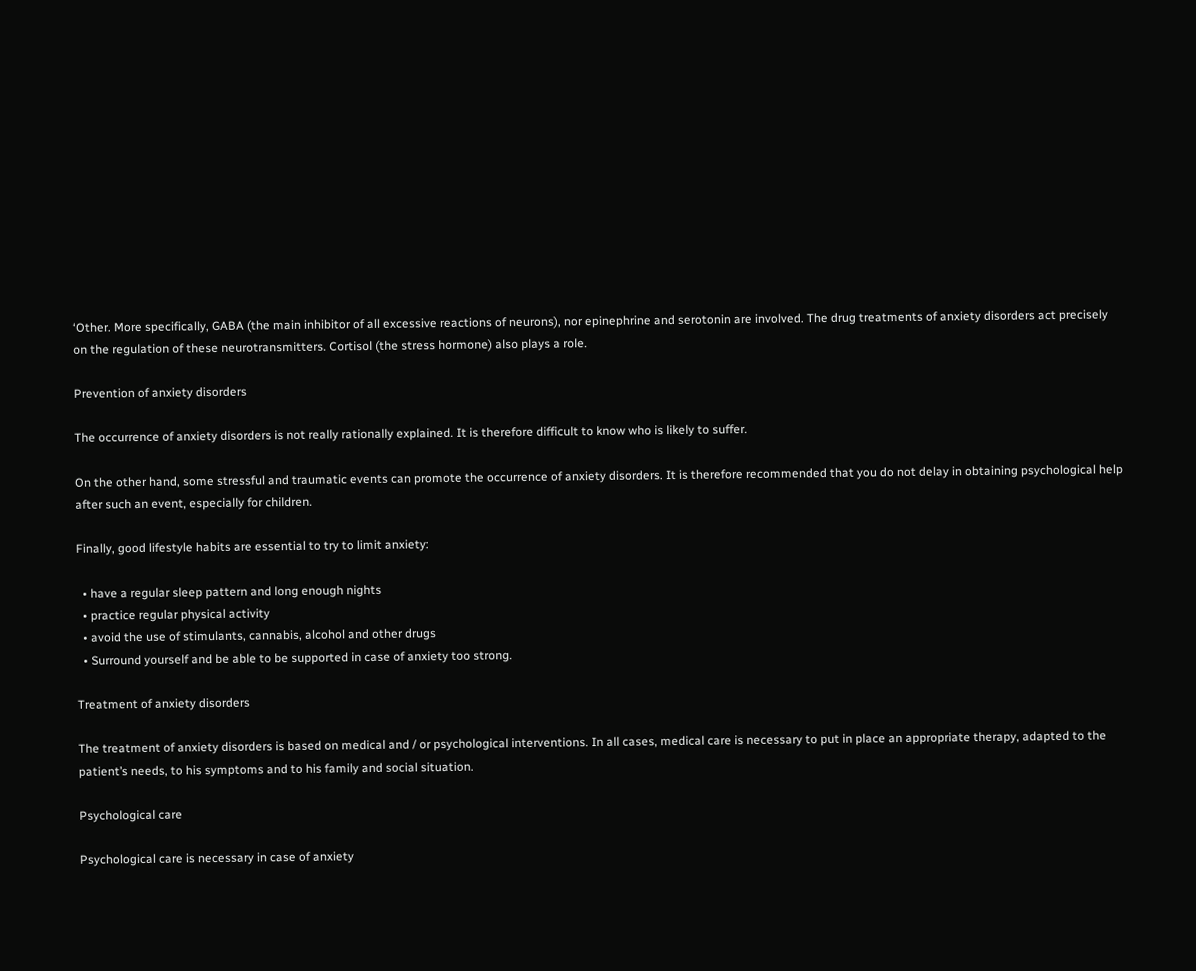‘Other. More specifically, GABA (the main inhibitor of all excessive reactions of neurons), nor epinephrine and serotonin are involved. The drug treatments of anxiety disorders act precisely on the regulation of these neurotransmitters. Cortisol (the stress hormone) also plays a role.

Prevention of anxiety disorders

The occurrence of anxiety disorders is not really rationally explained. It is therefore difficult to know who is likely to suffer.

On the other hand, some stressful and traumatic events can promote the occurrence of anxiety disorders. It is therefore recommended that you do not delay in obtaining psychological help after such an event, especially for children.

Finally, good lifestyle habits are essential to try to limit anxiety:

  • have a regular sleep pattern and long enough nights
  • practice regular physical activity
  • avoid the use of stimulants, cannabis, alcohol and other drugs
  • Surround yourself and be able to be supported in case of anxiety too strong.

Treatment of anxiety disorders

The treatment of anxiety disorders is based on medical and / or psychological interventions. In all cases, medical care is necessary to put in place an appropriate therapy, adapted to the patient’s needs, to his symptoms and to his family and social situation.

Psychological care

Psychological care is necessary in case of anxiety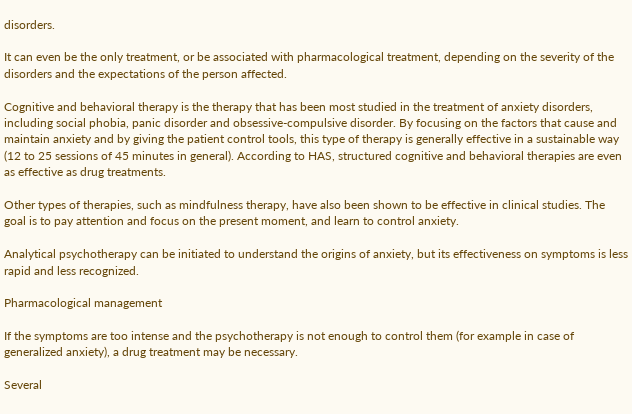disorders.

It can even be the only treatment, or be associated with pharmacological treatment, depending on the severity of the disorders and the expectations of the person affected.

Cognitive and behavioral therapy is the therapy that has been most studied in the treatment of anxiety disorders, including social phobia, panic disorder and obsessive-compulsive disorder. By focusing on the factors that cause and maintain anxiety and by giving the patient control tools, this type of therapy is generally effective in a sustainable way (12 to 25 sessions of 45 minutes in general). According to HAS, structured cognitive and behavioral therapies are even as effective as drug treatments.

Other types of therapies, such as mindfulness therapy, have also been shown to be effective in clinical studies. The goal is to pay attention and focus on the present moment, and learn to control anxiety.

Analytical psychotherapy can be initiated to understand the origins of anxiety, but its effectiveness on symptoms is less rapid and less recognized.

Pharmacological management

If the symptoms are too intense and the psychotherapy is not enough to control them (for example in case of generalized anxiety), a drug treatment may be necessary.

Several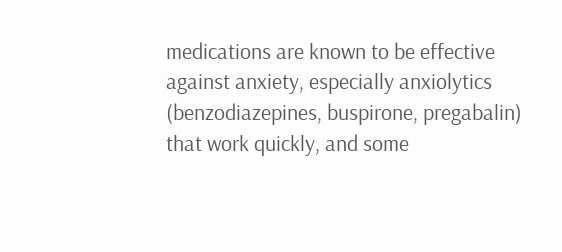medications are known to be effective against anxiety, especially anxiolytics (benzodiazepines, buspirone, pregabalin) that work quickly, and some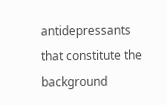antidepressants that constitute the background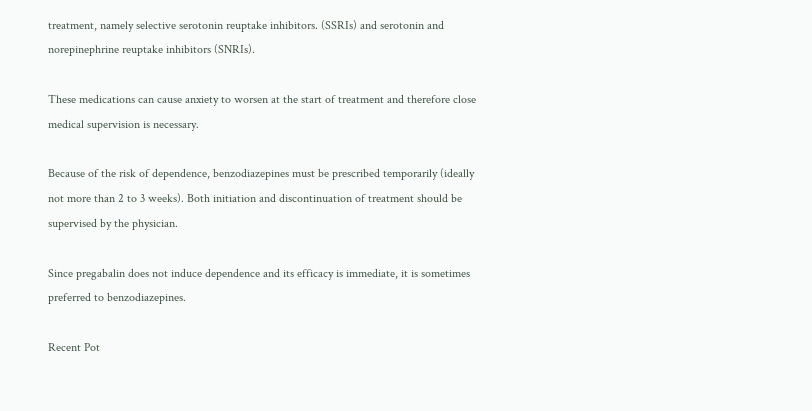treatment, namely selective serotonin reuptake inhibitors. (SSRIs) and serotonin and norepinephrine reuptake inhibitors (SNRIs).

These medications can cause anxiety to worsen at the start of treatment and therefore close medical supervision is necessary.

Because of the risk of dependence, benzodiazepines must be prescribed temporarily (ideally not more than 2 to 3 weeks). Both initiation and discontinuation of treatment should be supervised by the physician.

Since pregabalin does not induce dependence and its efficacy is immediate, it is sometimes preferred to benzodiazepines.

Recent Pot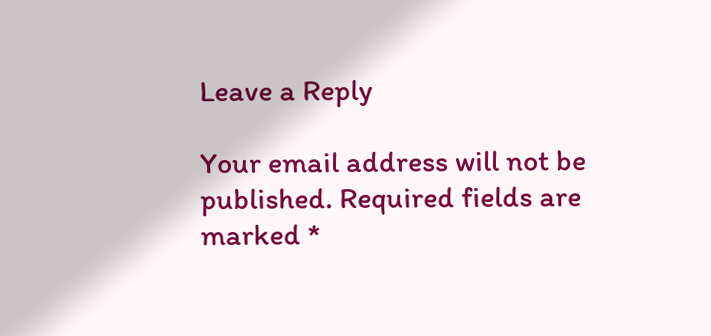Leave a Reply

Your email address will not be published. Required fields are marked *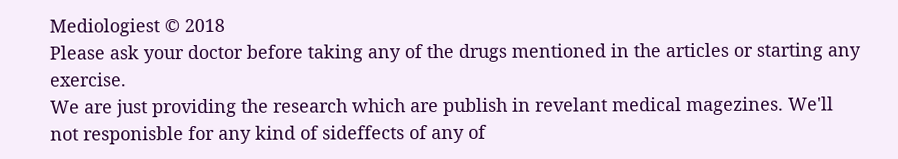Mediologiest © 2018
Please ask your doctor before taking any of the drugs mentioned in the articles or starting any exercise.
We are just providing the research which are publish in revelant medical magezines. We'll not responisble for any kind of sideffects of any of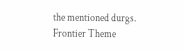the mentioned durgs.
Frontier Theme